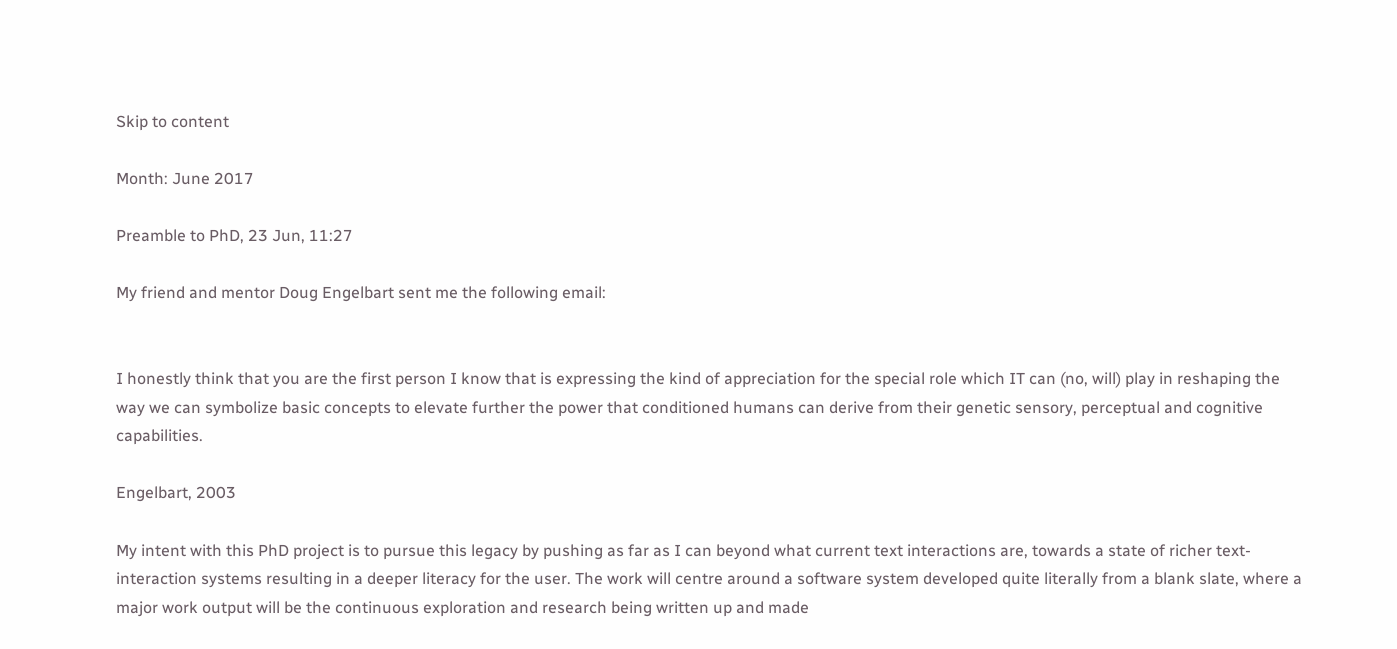Skip to content

Month: June 2017

Preamble to PhD, 23 Jun, 11:27

My friend and mentor Doug Engelbart sent me the following email:


I honestly think that you are the first person I know that is expressing the kind of appreciation for the special role which IT can (no, will) play in reshaping the way we can symbolize basic concepts to elevate further the power that conditioned humans can derive from their genetic sensory, perceptual and cognitive capabilities.

Engelbart, 2003

My intent with this PhD project is to pursue this legacy by pushing as far as I can beyond what current text interactions are, towards a state of richer text-interaction systems resulting in a deeper literacy for the user. The work will centre around a software system developed quite literally from a blank slate, where a major work output will be the continuous exploration and research being written up and made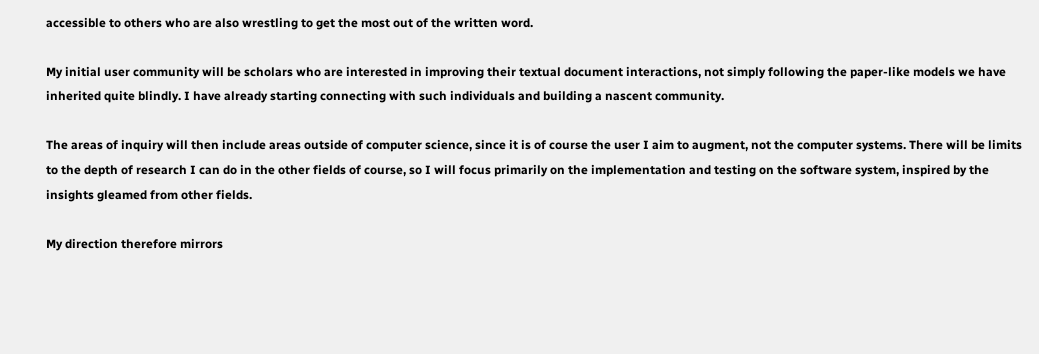accessible to others who are also wrestling to get the most out of the written word.

My initial user community will be scholars who are interested in improving their textual document interactions, not simply following the paper-like models we have inherited quite blindly. I have already starting connecting with such individuals and building a nascent community.

The areas of inquiry will then include areas outside of computer science, since it is of course the user I aim to augment, not the computer systems. There will be limits to the depth of research I can do in the other fields of course, so I will focus primarily on the implementation and testing on the software system, inspired by the insights gleamed from other fields.

My direction therefore mirrors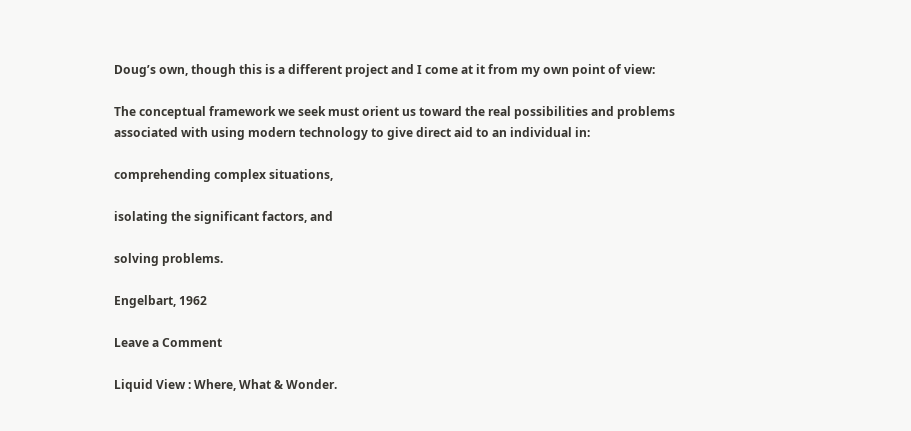Doug’s own, though this is a different project and I come at it from my own point of view:

The conceptual framework we seek must orient us toward the real possibilities and problems associated with using modern technology to give direct aid to an individual in:

comprehending complex situations,

isolating the significant factors, and

solving problems.

Engelbart, 1962

Leave a Comment

Liquid View : Where, What & Wonder.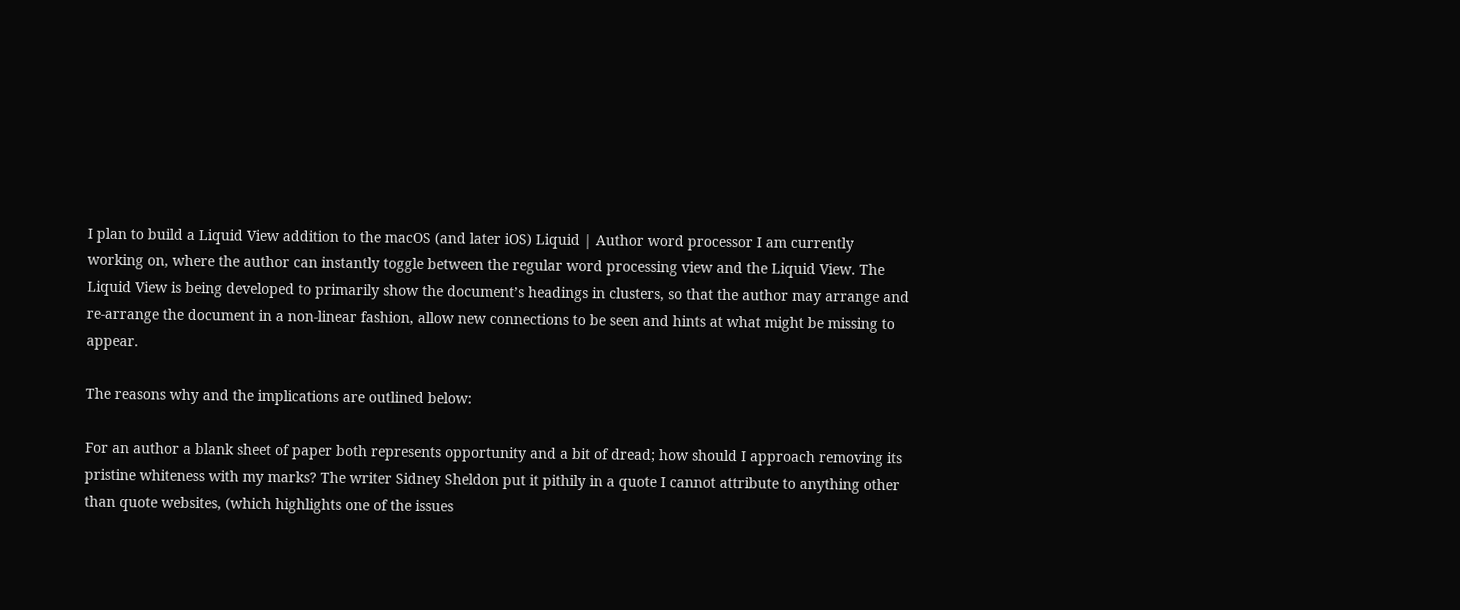I plan to build a Liquid View addition to the macOS (and later iOS) Liquid | Author word processor I am currently working on, where the author can instantly toggle between the regular word processing view and the Liquid View. The Liquid View is being developed to primarily show the document’s headings in clusters, so that the author may arrange and re-arrange the document in a non-linear fashion, allow new connections to be seen and hints at what might be missing to appear.

The reasons why and the implications are outlined below:

For an author a blank sheet of paper both represents opportunity and a bit of dread; how should I approach removing its pristine whiteness with my marks? The writer Sidney Sheldon put it pithily in a quote I cannot attribute to anything other than quote websites, (which highlights one of the issues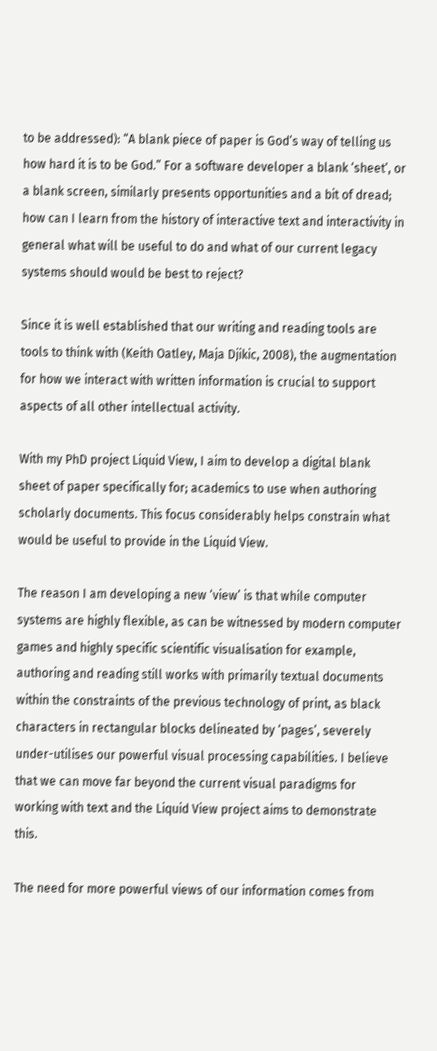to be addressed): “A blank piece of paper is God’s way of telling us how hard it is to be God.” For a software developer a blank ‘sheet’, or a blank screen, similarly presents opportunities and a bit of dread; how can I learn from the history of interactive text and interactivity in general what will be useful to do and what of our current legacy systems should would be best to reject?

Since it is well established that our writing and reading tools are tools to think with (Keith Oatley, Maja Djikic, 2008), the augmentation for how we interact with written information is crucial to support aspects of all other intellectual activity.

With my PhD project Liquid View, I aim to develop a digital blank sheet of paper specifically for; academics to use when authoring scholarly documents. This focus considerably helps constrain what would be useful to provide in the Liquid View.

The reason I am developing a new ‘view’ is that while computer systems are highly flexible, as can be witnessed by modern computer games and highly specific scientific visualisation for example, authoring and reading still works with primarily textual documents within the constraints of the previous technology of print, as black characters in rectangular blocks delineated by ‘pages’, severely under-utilises our powerful visual processing capabilities. I believe that we can move far beyond the current visual paradigms for working with text and the Liquid View project aims to demonstrate this.

The need for more powerful views of our information comes from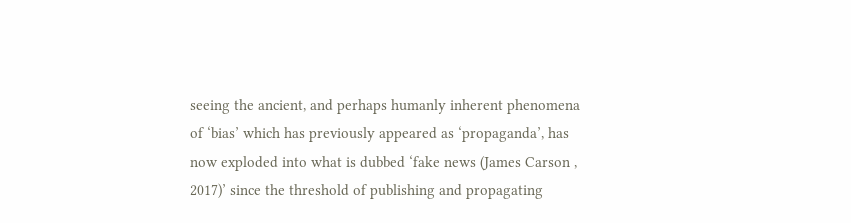seeing the ancient, and perhaps humanly inherent phenomena of ‘bias’ which has previously appeared as ‘propaganda’, has now exploded into what is dubbed ‘fake news (James Carson , 2017)’ since the threshold of publishing and propagating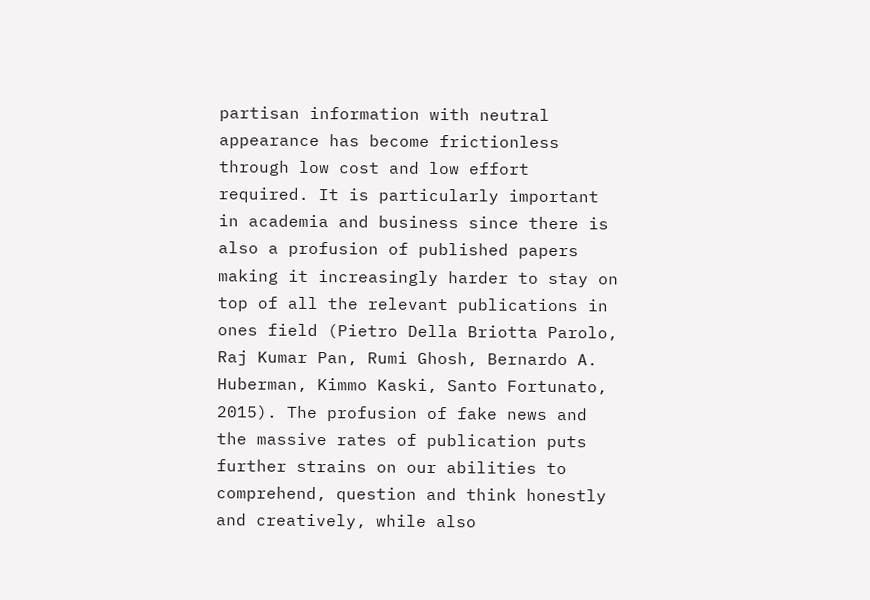partisan information with neutral appearance has become frictionless through low cost and low effort required. It is particularly important in academia and business since there is also a profusion of published papers making it increasingly harder to stay on top of all the relevant publications in ones field (Pietro Della Briotta Parolo, Raj Kumar Pan, Rumi Ghosh, Bernardo A. Huberman, Kimmo Kaski, Santo Fortunato, 2015). The profusion of fake news and the massive rates of publication puts further strains on our abilities to comprehend, question and think honestly and creatively, while also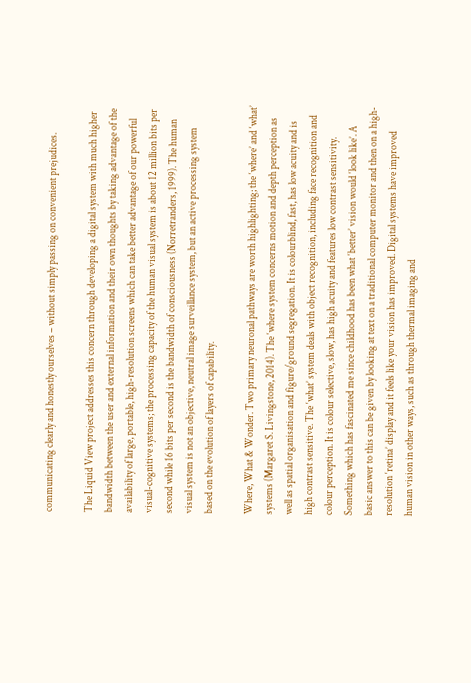communicating clearly and honestly ourselves – without simply passing on convenient prejudices.

The Liquid View project addresses this concern through developing a digital system with much higher bandwidth between the user and external information and their own thoughts by taking advantage of the availability of large, portable, high-resolution screens which can take better advantage of our powerful visual-cognitive systems; the processing capacity of the human visual system is about 12 million bits per second while 16 bits per second is the bandwidth of consciousness (Norretranders, 1999). The human visual system is not an objective, neutral image surveillance system, but an active processing system based on the evolution of layers of capability.

Where, What & Wonder. Two primary neuronal pathways are worth highlighting; the ‘where’ and ‘what’ systems (Margaret S. Livingstone, 2014). The ‘where system concerns motion and depth perception as well as spatial organisation and figure/ground segregation. It is colourblind, fast, has low acuity and is high contrast sensitive. The ‘what’ system deals with object recognition, including face recognition and colour perception. It is colour selective, slow, has high acuity and features low contrast sensitivity. Something which has fascinated me since childhood has been what ‘better’ vision would ‘look like’. A basic answer to this can be given by looking at text on a traditional computer monitor and then on a high-resolution ‘retina’ display and it feels like your vision has improved. Digital systems have improved human vision in other ways, such as through thermal imaging and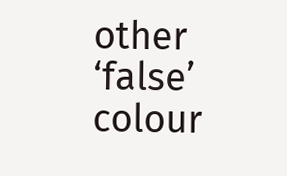other ‘false’ colour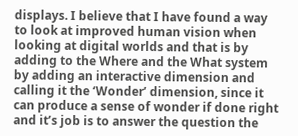displays. I believe that I have found a way to look at improved human vision when looking at digital worlds and that is by adding to the Where and the What system by adding an interactive dimension and calling it the ‘Wonder’ dimension, since it can produce a sense of wonder if done right and it’s job is to answer the question the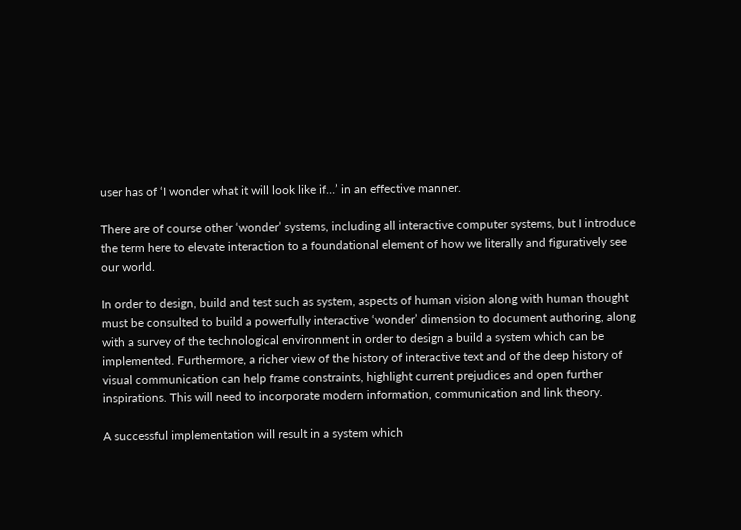user has of ‘I wonder what it will look like if…’ in an effective manner.

There are of course other ‘wonder’ systems, including all interactive computer systems, but I introduce the term here to elevate interaction to a foundational element of how we literally and figuratively see our world.

In order to design, build and test such as system, aspects of human vision along with human thought must be consulted to build a powerfully interactive ‘wonder’ dimension to document authoring, along with a survey of the technological environment in order to design a build a system which can be implemented. Furthermore, a richer view of the history of interactive text and of the deep history of visual communication can help frame constraints, highlight current prejudices and open further inspirations. This will need to incorporate modern information, communication and link theory.

A successful implementation will result in a system which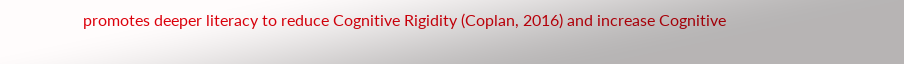promotes deeper literacy to reduce Cognitive Rigidity (Coplan, 2016) and increase Cognitive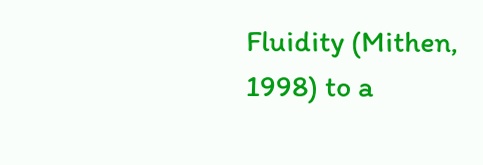Fluidity (Mithen, 1998) to a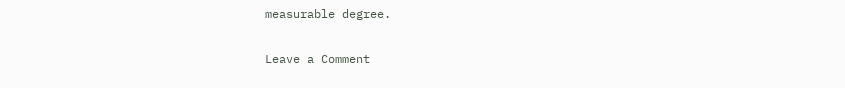measurable degree.

Leave a Comment